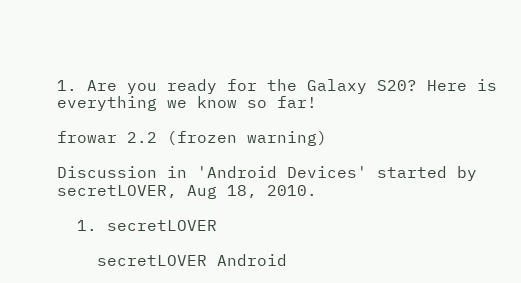1. Are you ready for the Galaxy S20? Here is everything we know so far!

frowar 2.2 (frozen warning)

Discussion in 'Android Devices' started by secretLOVER, Aug 18, 2010.

  1. secretLOVER

    secretLOVER Android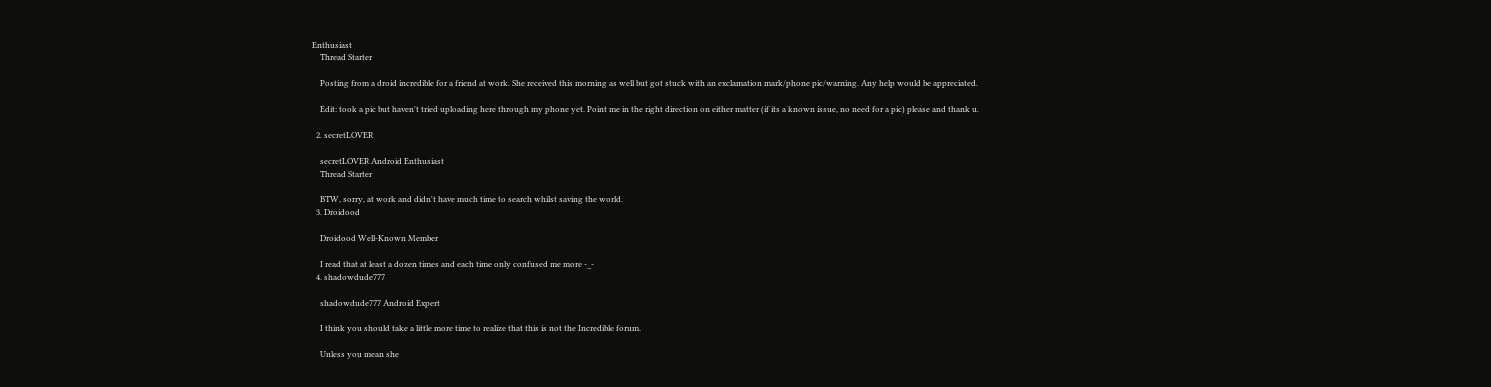Enthusiast
    Thread Starter

    Posting from a droid incredible for a friend at work. She received this morning as well but got stuck with an exclamation mark/phone pic/warning. Any help would be appreciated.

    Edit: took a pic but haven't tried uploading here through my phone yet. Point me in the right direction on either matter (if its a known issue, no need for a pic) please and thank u.

  2. secretLOVER

    secretLOVER Android Enthusiast
    Thread Starter

    BTW, sorry, at work and didn't have much time to search whilst saving the world.
  3. Droidood

    Droidood Well-Known Member

    I read that at least a dozen times and each time only confused me more -_-
  4. shadowdude777

    shadowdude777 Android Expert

    I think you should take a little more time to realize that this is not the Incredible forum.

    Unless you mean she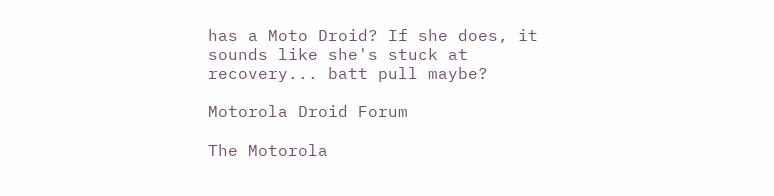has a Moto Droid? If she does, it sounds like she's stuck at recovery... batt pull maybe?

Motorola Droid Forum

The Motorola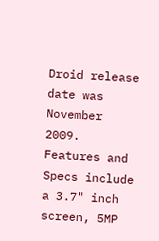Droid release date was November 2009. Features and Specs include a 3.7" inch screen, 5MP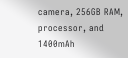camera, 256GB RAM, processor, and 1400mAh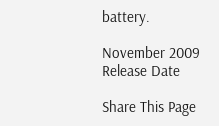battery.

November 2009
Release Date

Share This Page